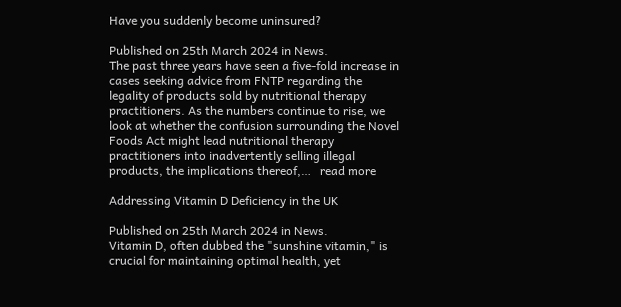Have you suddenly become uninsured?

Published on 25th March 2024 in News.
The past three years have seen a five-fold increase in cases seeking advice from FNTP regarding the legality of products sold by nutritional therapy practitioners. As the numbers continue to rise, we look at whether the confusion surrounding the Novel Foods Act might lead nutritional therapy practitioners into inadvertently selling illegal products, the implications thereof,…   read more

Addressing Vitamin D Deficiency in the UK

Published on 25th March 2024 in News.
Vitamin D, often dubbed the "sunshine vitamin," is crucial for maintaining optimal health, yet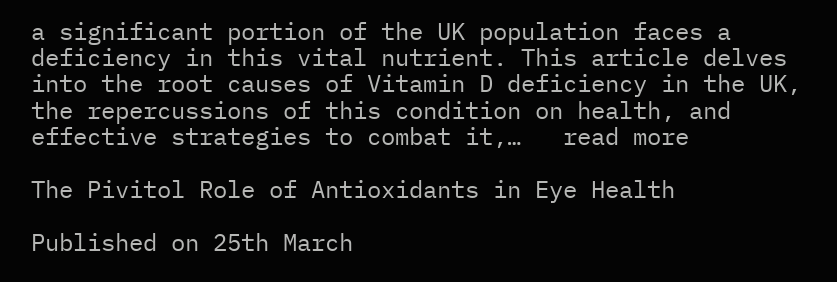a significant portion of the UK population faces a deficiency in this vital nutrient. This article delves into the root causes of Vitamin D deficiency in the UK, the repercussions of this condition on health, and effective strategies to combat it,…   read more

The Pivitol Role of Antioxidants in Eye Health

Published on 25th March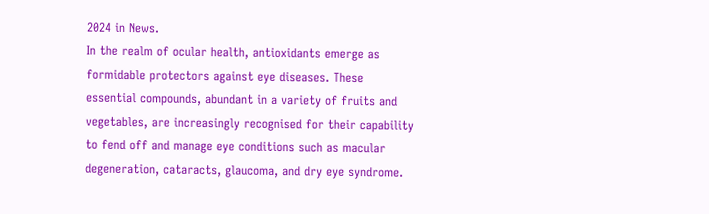2024 in News.
In the realm of ocular health, antioxidants emerge as formidable protectors against eye diseases. These essential compounds, abundant in a variety of fruits and vegetables, are increasingly recognised for their capability to fend off and manage eye conditions such as macular degeneration, cataracts, glaucoma, and dry eye syndrome.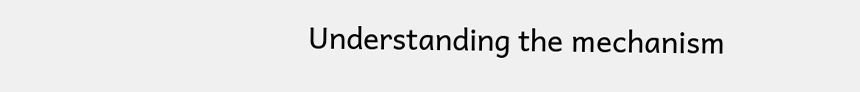Understanding the mechanism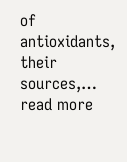of antioxidants, their sources,…   read more